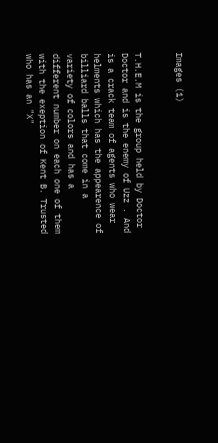Images (1)


T.H.E.M is the group held by Doctor Doctor and is the enemy of Uzz . And is a crack team of agents who wear helments which has the appearence of billiard balls that come in a variety of colors and has a different number on each one of them with the exeption of Kent B. Trusted who has an "X"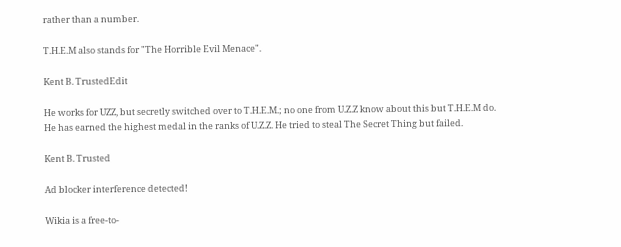rather than a number.

T.H.E.M also stands for "The Horrible Evil Menace".

Kent B. TrustedEdit

He works for UZZ, but secretly switched over to T.H.E.M.; no one from U.Z.Z know about this but T.H.E.M do. He has earned the highest medal in the ranks of U.Z.Z. He tried to steal The Secret Thing but failed.

Kent B. Trusted

Ad blocker interference detected!

Wikia is a free-to-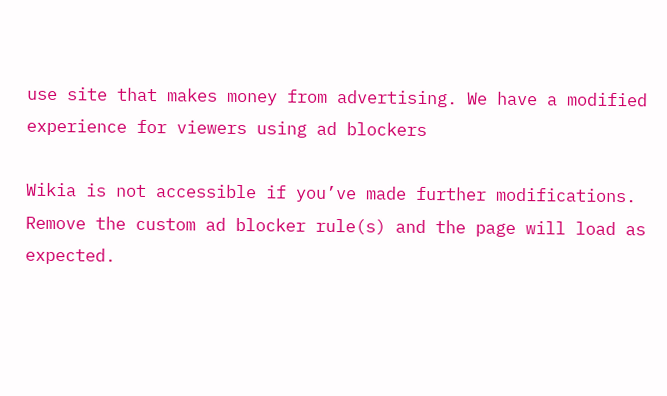use site that makes money from advertising. We have a modified experience for viewers using ad blockers

Wikia is not accessible if you’ve made further modifications. Remove the custom ad blocker rule(s) and the page will load as expected.